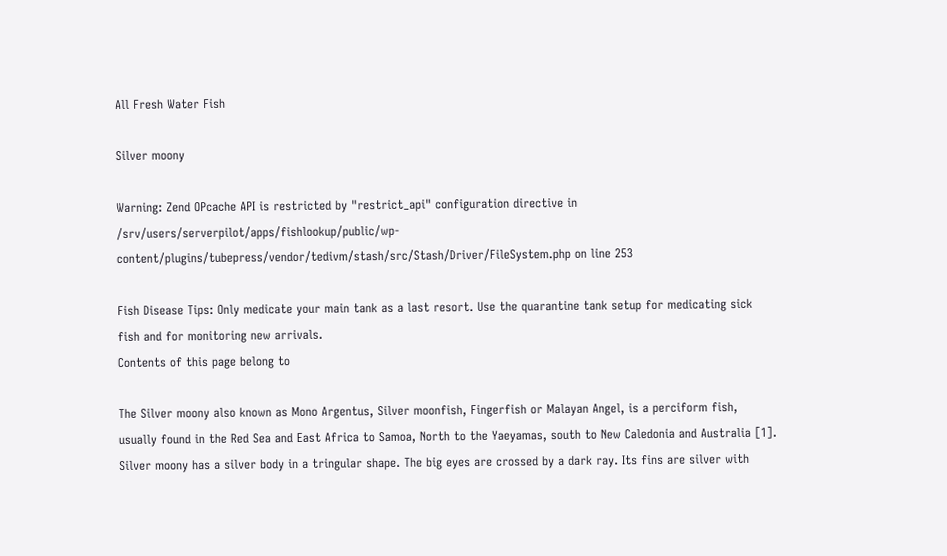All Fresh Water Fish

Silver moony

Warning: Zend OPcache API is restricted by "restrict_api" configuration directive in /srv/users/serverpilot/apps/fishlookup/public/wp-content/plugins/tubepress/vendor/tedivm/stash/src/Stash/Driver/FileSystem.php on line 253

Fish Disease Tips: Only medicate your main tank as a last resort. Use the quarantine tank setup for medicating sick fish and for monitoring new arrivals.
Contents of this page belong to

The Silver moony also known as Mono Argentus, Silver moonfish, Fingerfish or Malayan Angel, is a perciform fish, usually found in the Red Sea and East Africa to Samoa, North to the Yaeyamas, south to New Caledonia and Australia [1]. Silver moony has a silver body in a tringular shape. The big eyes are crossed by a dark ray. Its fins are silver with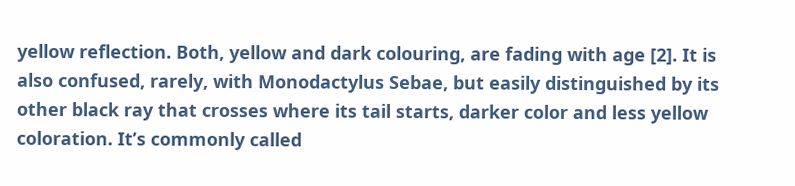yellow reflection. Both, yellow and dark colouring, are fading with age [2]. It is also confused, rarely, with Monodactylus Sebae, but easily distinguished by its other black ray that crosses where its tail starts, darker color and less yellow coloration. It’s commonly called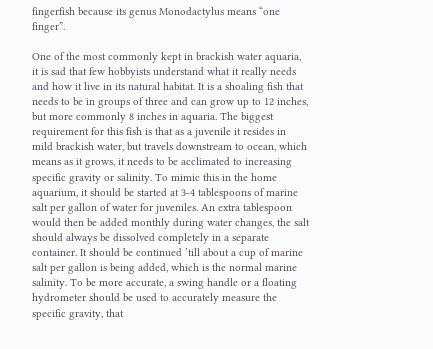fingerfish because its genus Monodactylus means “one finger”.

One of the most commonly kept in brackish water aquaria, it is sad that few hobbyists understand what it really needs and how it live in its natural habitat. It is a shoaling fish that needs to be in groups of three and can grow up to 12 inches, but more commonly 8 inches in aquaria. The biggest requirement for this fish is that as a juvenile it resides in mild brackish water, but travels downstream to ocean, which means as it grows, it needs to be acclimated to increasing specific gravity or salinity. To mimic this in the home aquarium, it should be started at 3-4 tablespoons of marine salt per gallon of water for juveniles. An extra tablespoon would then be added monthly during water changes, the salt should always be dissolved completely in a separate container. It should be continued ’till about a cup of marine salt per gallon is being added, which is the normal marine salinity. To be more accurate, a swing handle or a floating hydrometer should be used to accurately measure the specific gravity, that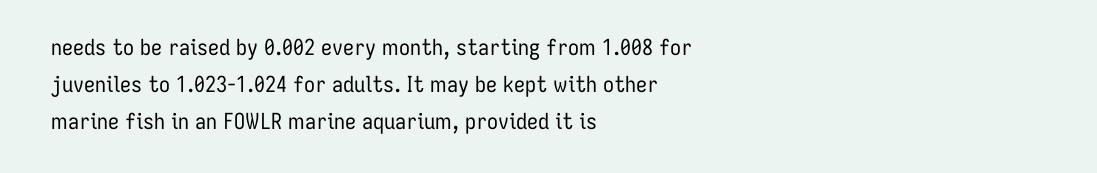needs to be raised by 0.002 every month, starting from 1.008 for juveniles to 1.023-1.024 for adults. It may be kept with other marine fish in an FOWLR marine aquarium, provided it is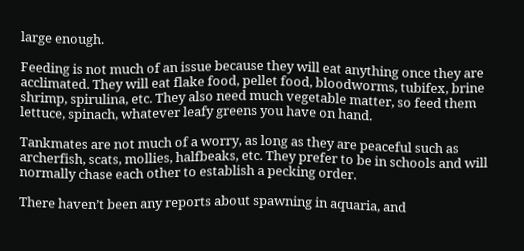large enough.

Feeding is not much of an issue because they will eat anything once they are acclimated. They will eat flake food, pellet food, bloodworms, tubifex, brine shrimp, spirulina, etc. They also need much vegetable matter, so feed them lettuce, spinach, whatever leafy greens you have on hand.

Tankmates are not much of a worry, as long as they are peaceful such as archerfish, scats, mollies, halfbeaks, etc. They prefer to be in schools and will normally chase each other to establish a pecking order.

There haven’t been any reports about spawning in aquaria, and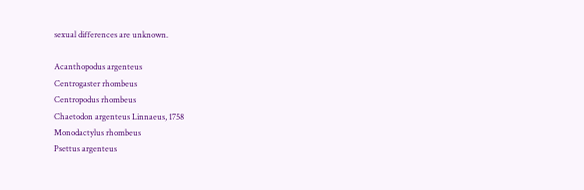sexual differences are unknown.

Acanthopodus argenteus
Centrogaster rhombeus
Centropodus rhombeus
Chaetodon argenteus Linnaeus, 1758
Monodactylus rhombeus
Psettus argenteus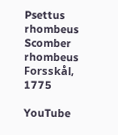Psettus rhombeus
Scomber rhombeus Forsskål, 1775

YouTube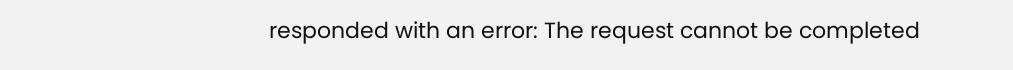responded with an error: The request cannot be completed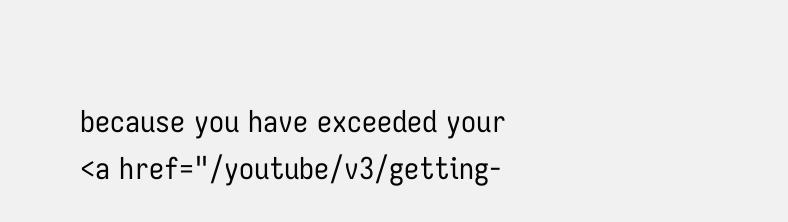because you have exceeded your <a href="/youtube/v3/getting-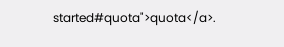started#quota">quota</a>.